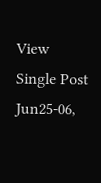View Single Post
Jun25-06,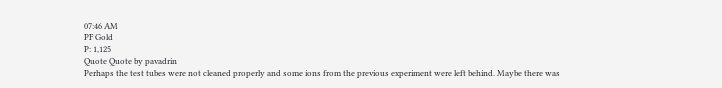07:46 AM
PF Gold
P: 1,125
Quote Quote by pavadrin
Perhaps the test tubes were not cleaned properly and some ions from the previous experiment were left behind. Maybe there was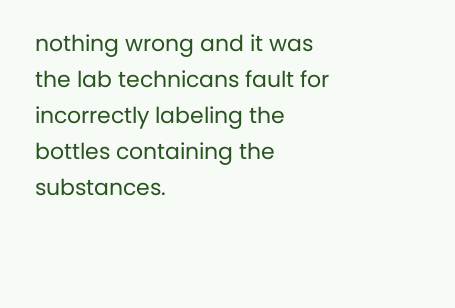nothing wrong and it was the lab technicans fault for incorrectly labeling the bottles containing the substances.